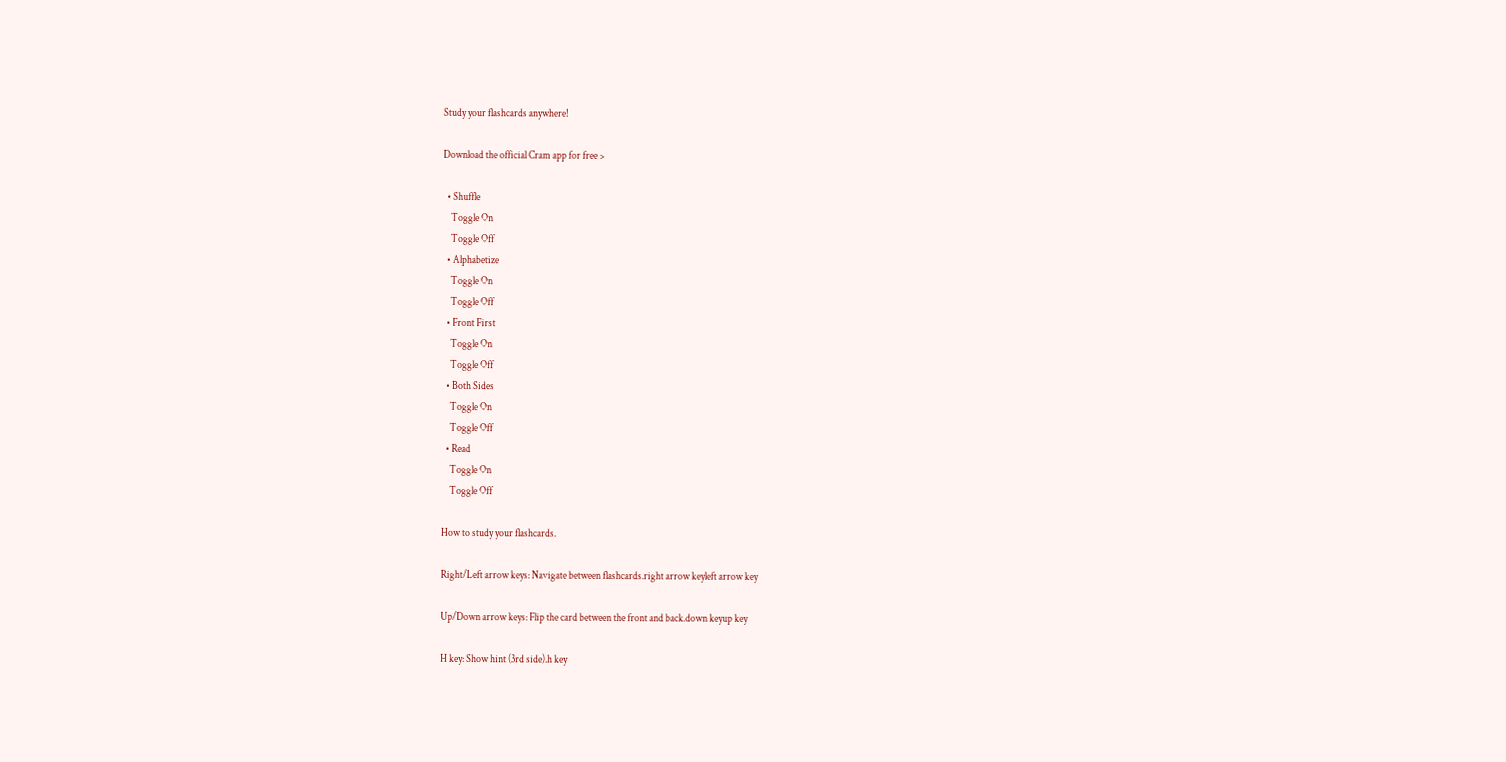Study your flashcards anywhere!

Download the official Cram app for free >

  • Shuffle
    Toggle On
    Toggle Off
  • Alphabetize
    Toggle On
    Toggle Off
  • Front First
    Toggle On
    Toggle Off
  • Both Sides
    Toggle On
    Toggle Off
  • Read
    Toggle On
    Toggle Off

How to study your flashcards.

Right/Left arrow keys: Navigate between flashcards.right arrow keyleft arrow key

Up/Down arrow keys: Flip the card between the front and back.down keyup key

H key: Show hint (3rd side).h key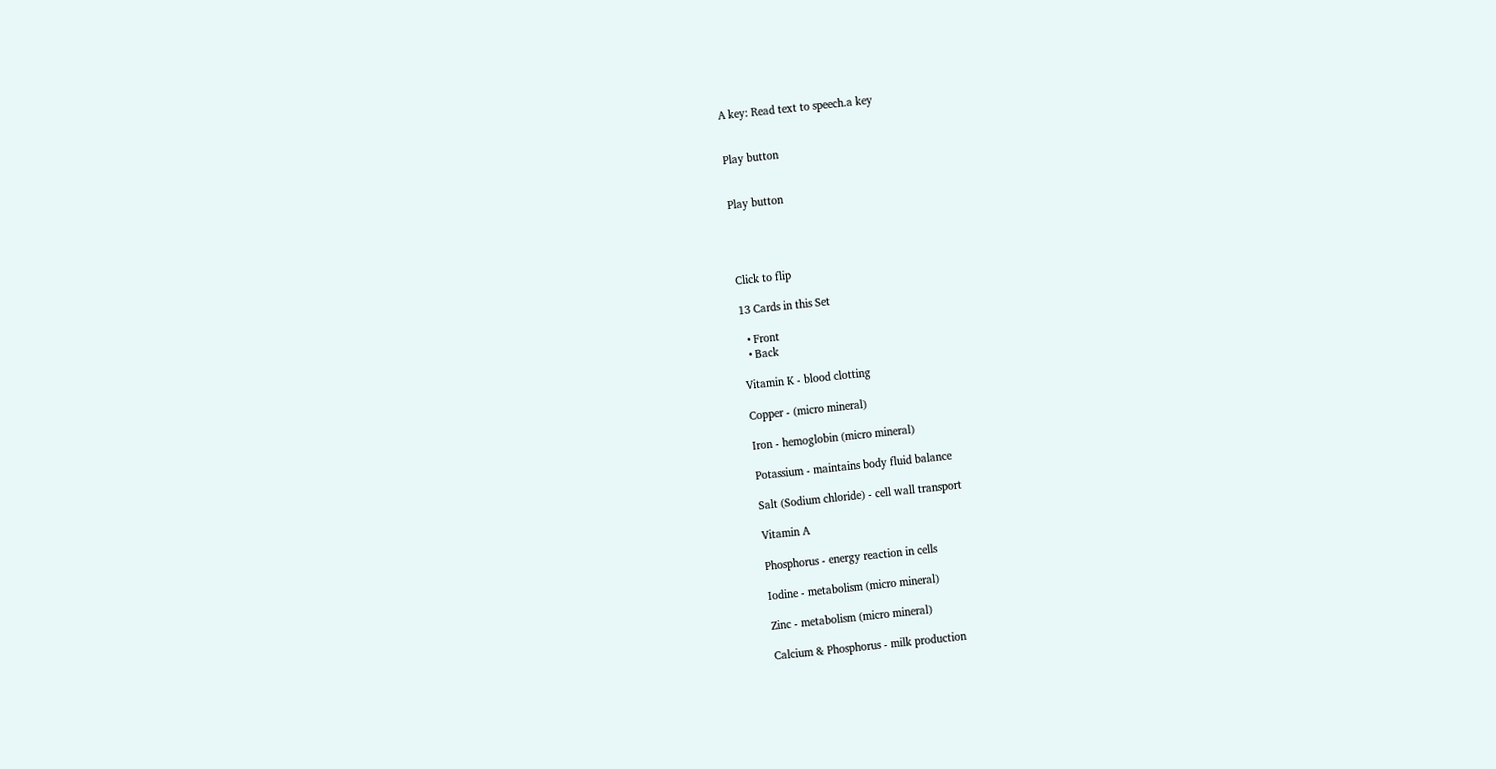A key: Read text to speech.a key


Play button


Play button




Click to flip

13 Cards in this Set

  • Front
  • Back

Vitamin K - blood clotting

Copper - (micro mineral)

Iron - hemoglobin (micro mineral)

Potassium - maintains body fluid balance

Salt (Sodium chloride) - cell wall transport

Vitamin A

Phosphorus - energy reaction in cells

Iodine - metabolism (micro mineral)

Zinc - metabolism (micro mineral)

Calcium & Phosphorus - milk production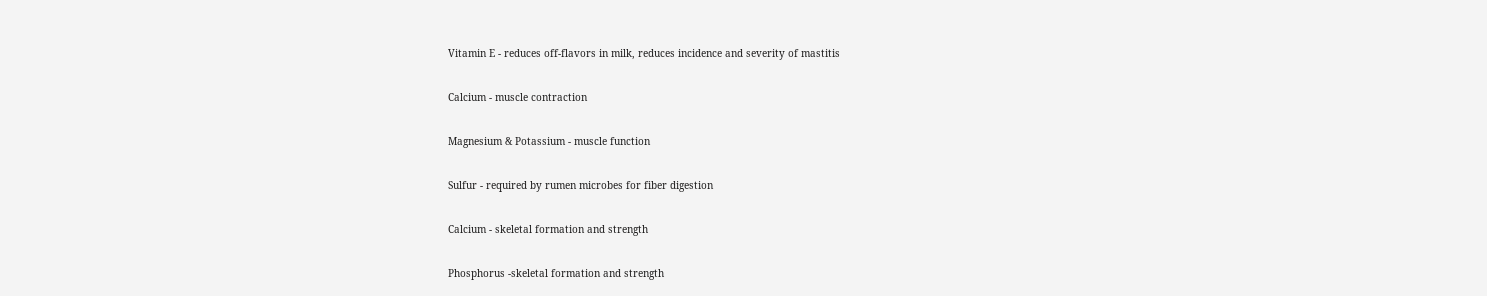Vitamin E - reduces off-flavors in milk, reduces incidence and severity of mastitis

Calcium - muscle contraction

Magnesium & Potassium - muscle function

Sulfur - required by rumen microbes for fiber digestion

Calcium - skeletal formation and strength

Phosphorus -skeletal formation and strength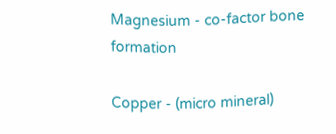Magnesium - co-factor bone formation

Copper - (micro mineral)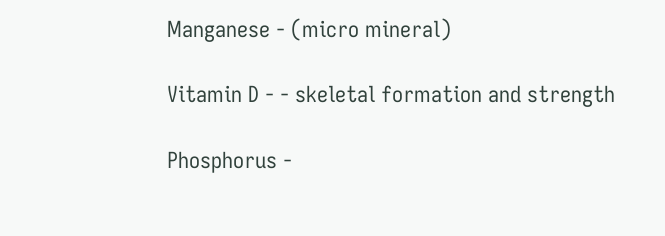Manganese - (micro mineral)

Vitamin D - - skeletal formation and strength

Phosphorus -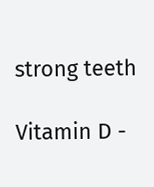strong teeth

Vitamin D -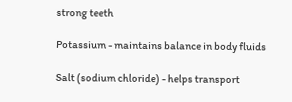strong teeth

Potassium - maintains balance in body fluids

Salt (sodium chloride) - helps transport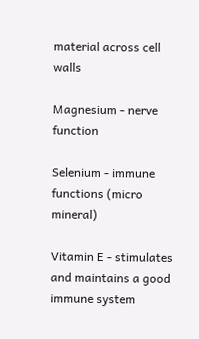material across cell walls

Magnesium - nerve function

Selenium - immune functions (micro mineral)

Vitamin E - stimulates and maintains a good immune system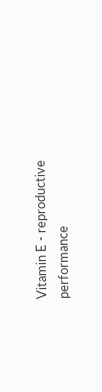Vitamin E - reproductive performance